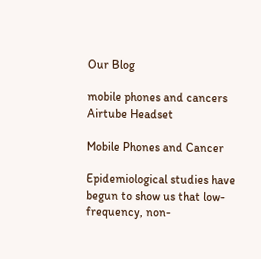Our Blog

mobile phones and cancers
Airtube Headset

Mobile Phones and Cancer

Epidemiological studies have begun to show us that low-frequency, non-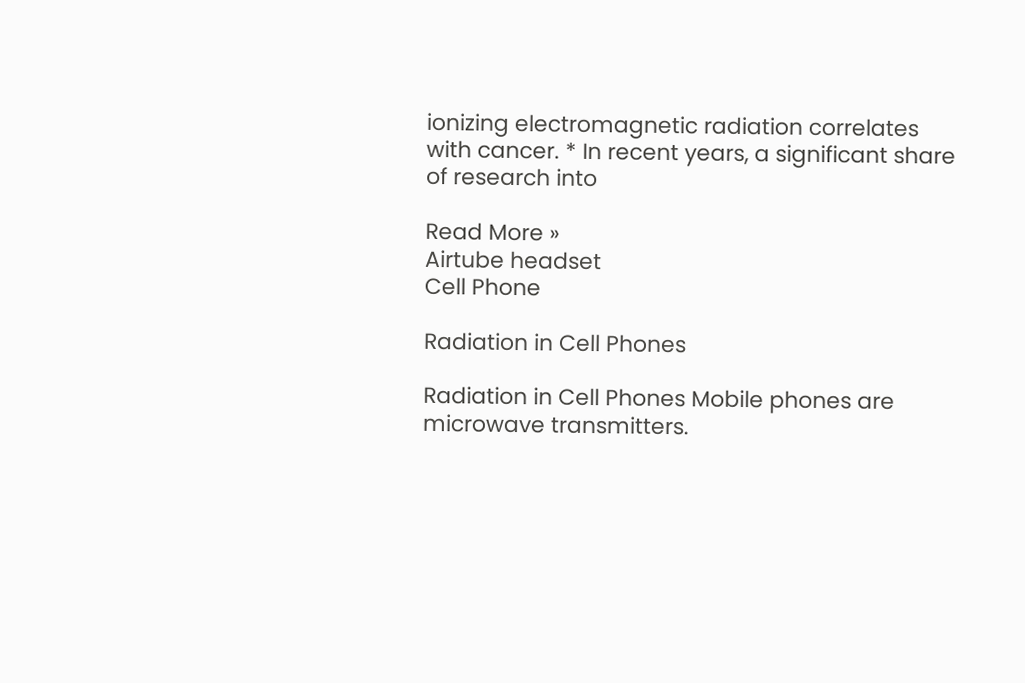ionizing electromagnetic radiation correlates with cancer. * In recent years, a significant share of research into

Read More »
Airtube headset
Cell Phone

Radiation in Cell Phones

Radiation in Cell Phones Mobile phones are microwave transmitters.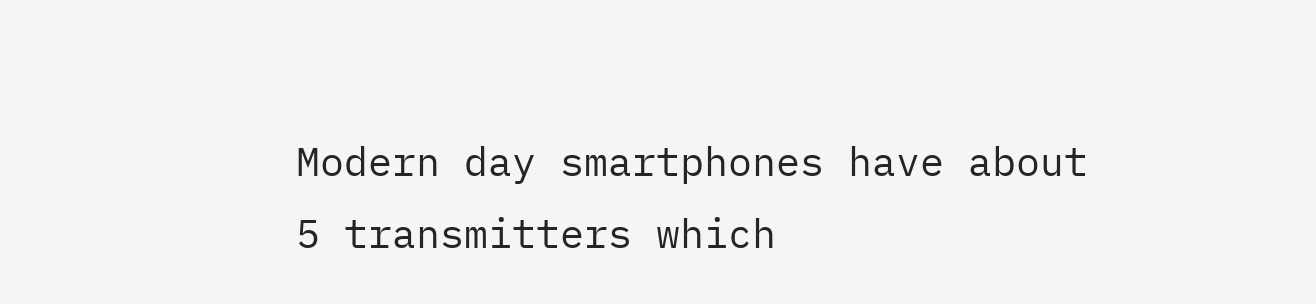Modern day smartphones have about 5 transmitters which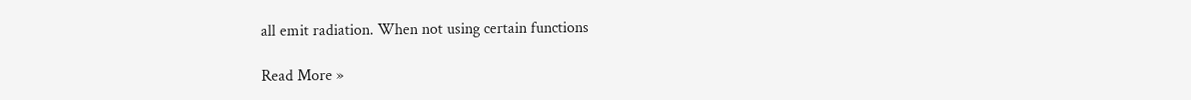all emit radiation. When not using certain functions

Read More »